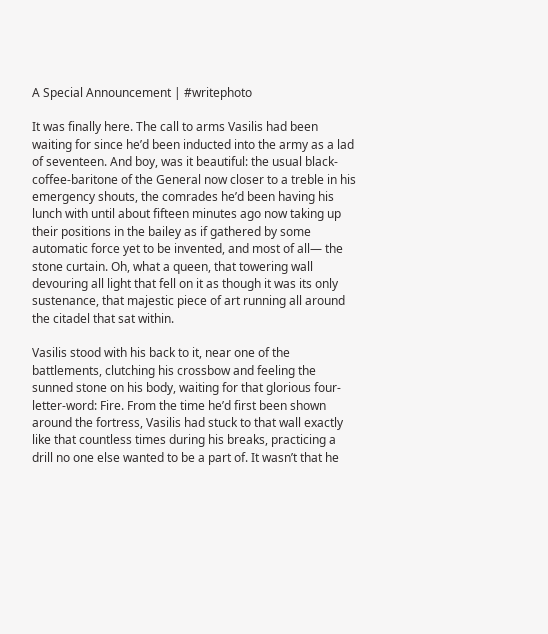A Special Announcement | #writephoto

It was finally here. The call to arms Vasilis had been waiting for since he’d been inducted into the army as a lad of seventeen. And boy, was it beautiful: the usual black-coffee-baritone of the General now closer to a treble in his emergency shouts, the comrades he’d been having his lunch with until about fifteen minutes ago now taking up their positions in the bailey as if gathered by some automatic force yet to be invented, and most of all— the stone curtain. Oh, what a queen, that towering wall devouring all light that fell on it as though it was its only sustenance, that majestic piece of art running all around the citadel that sat within.

Vasilis stood with his back to it, near one of the battlements, clutching his crossbow and feeling the sunned stone on his body, waiting for that glorious four-letter-word: Fire. From the time he’d first been shown around the fortress, Vasilis had stuck to that wall exactly like that countless times during his breaks, practicing a drill no one else wanted to be a part of. It wasn’t that he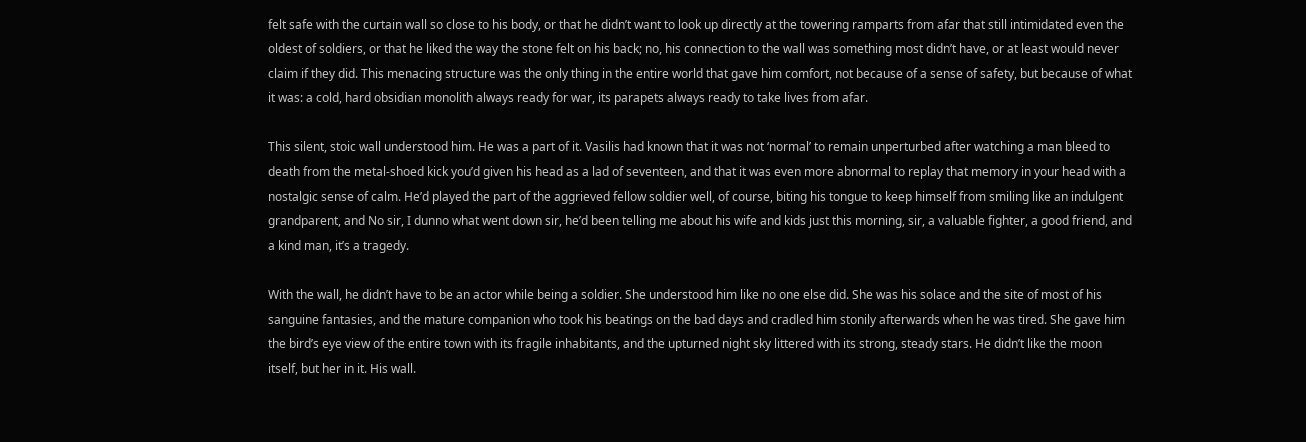felt safe with the curtain wall so close to his body, or that he didn’t want to look up directly at the towering ramparts from afar that still intimidated even the oldest of soldiers, or that he liked the way the stone felt on his back; no, his connection to the wall was something most didn’t have, or at least would never claim if they did. This menacing structure was the only thing in the entire world that gave him comfort, not because of a sense of safety, but because of what it was: a cold, hard obsidian monolith always ready for war, its parapets always ready to take lives from afar.

This silent, stoic wall understood him. He was a part of it. Vasilis had known that it was not ‘normal’ to remain unperturbed after watching a man bleed to death from the metal-shoed kick you’d given his head as a lad of seventeen, and that it was even more abnormal to replay that memory in your head with a nostalgic sense of calm. He’d played the part of the aggrieved fellow soldier well, of course, biting his tongue to keep himself from smiling like an indulgent grandparent, and No sir, I dunno what went down sir, he’d been telling me about his wife and kids just this morning, sir, a valuable fighter, a good friend, and a kind man, it’s a tragedy.

With the wall, he didn’t have to be an actor while being a soldier. She understood him like no one else did. She was his solace and the site of most of his sanguine fantasies, and the mature companion who took his beatings on the bad days and cradled him stonily afterwards when he was tired. She gave him the bird’s eye view of the entire town with its fragile inhabitants, and the upturned night sky littered with its strong, steady stars. He didn’t like the moon itself, but her in it. His wall.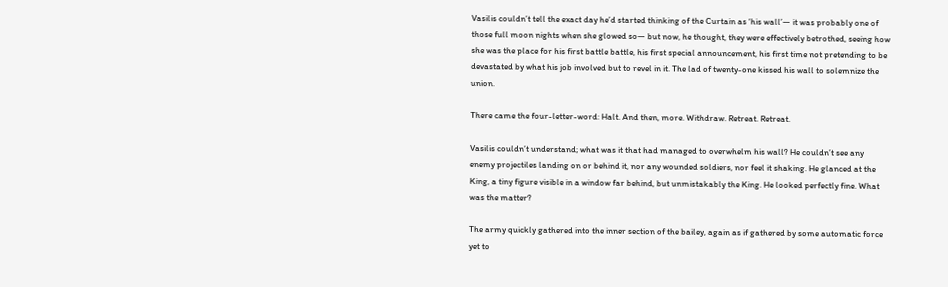Vasilis couldn’t tell the exact day he’d started thinking of the Curtain as ‘his wall’— it was probably one of those full moon nights when she glowed so— but now, he thought, they were effectively betrothed, seeing how she was the place for his first battle battle, his first special announcement, his first time not pretending to be devastated by what his job involved but to revel in it. The lad of twenty-one kissed his wall to solemnize the union.

There came the four-letter-word: Halt. And then, more. Withdraw. Retreat. Retreat.

Vasilis couldn’t understand; what was it that had managed to overwhelm his wall? He couldn’t see any enemy projectiles landing on or behind it, nor any wounded soldiers, nor feel it shaking. He glanced at the King, a tiny figure visible in a window far behind, but unmistakably the King. He looked perfectly fine. What was the matter?

The army quickly gathered into the inner section of the bailey, again as if gathered by some automatic force yet to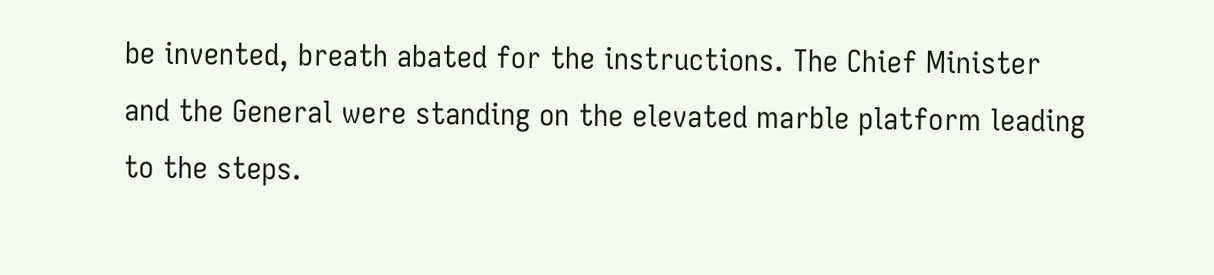be invented, breath abated for the instructions. The Chief Minister and the General were standing on the elevated marble platform leading to the steps.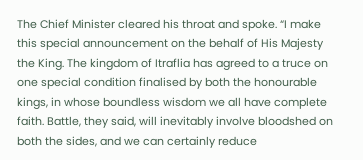The Chief Minister cleared his throat and spoke. “I make this special announcement on the behalf of His Majesty the King. The kingdom of Itraflia has agreed to a truce on one special condition finalised by both the honourable kings, in whose boundless wisdom we all have complete faith. Battle, they said, will inevitably involve bloodshed on both the sides, and we can certainly reduce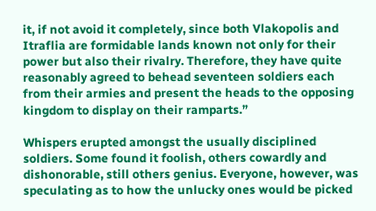it, if not avoid it completely, since both Vlakopolis and Itraflia are formidable lands known not only for their power but also their rivalry. Therefore, they have quite reasonably agreed to behead seventeen soldiers each from their armies and present the heads to the opposing kingdom to display on their ramparts.”

Whispers erupted amongst the usually disciplined soldiers. Some found it foolish, others cowardly and dishonorable, still others genius. Everyone, however, was speculating as to how the unlucky ones would be picked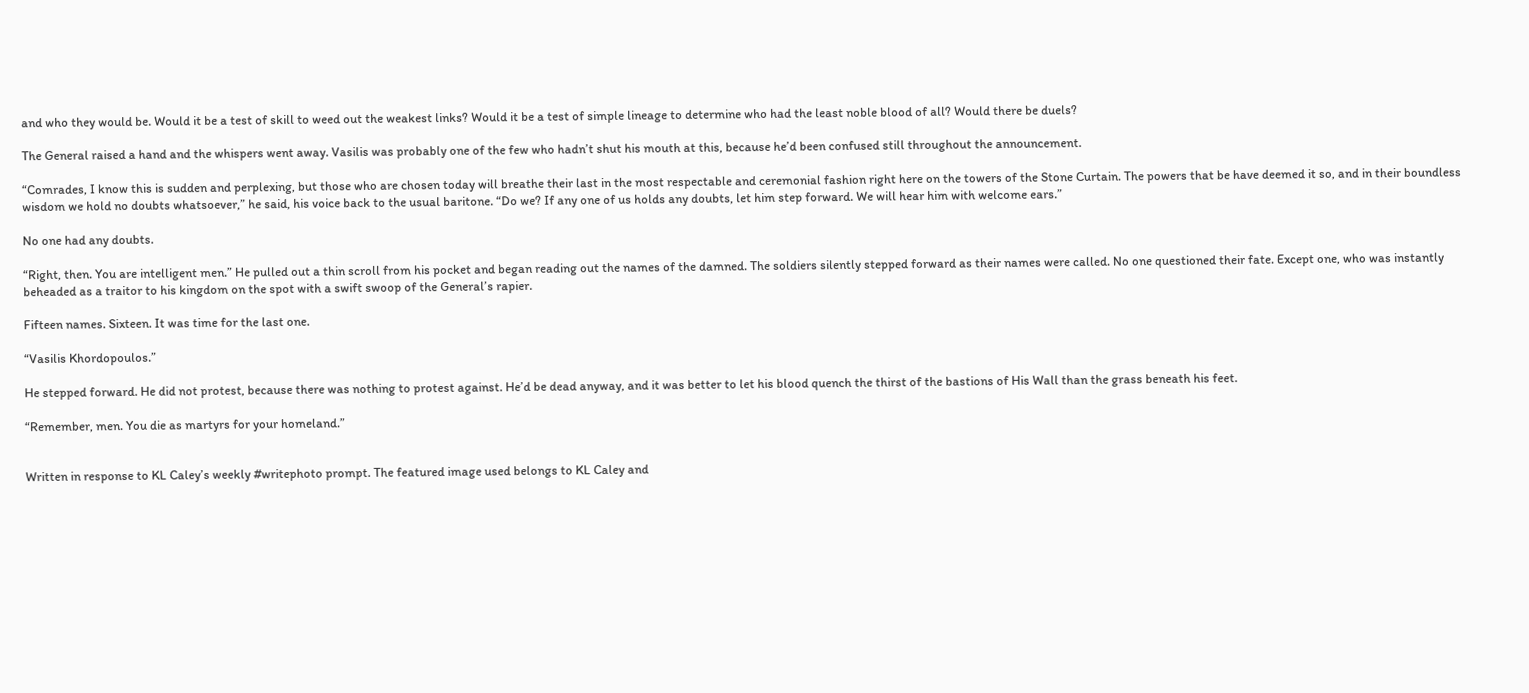and who they would be. Would it be a test of skill to weed out the weakest links? Would it be a test of simple lineage to determine who had the least noble blood of all? Would there be duels?

The General raised a hand and the whispers went away. Vasilis was probably one of the few who hadn’t shut his mouth at this, because he’d been confused still throughout the announcement.

“Comrades, I know this is sudden and perplexing, but those who are chosen today will breathe their last in the most respectable and ceremonial fashion right here on the towers of the Stone Curtain. The powers that be have deemed it so, and in their boundless wisdom we hold no doubts whatsoever,” he said, his voice back to the usual baritone. “Do we? If any one of us holds any doubts, let him step forward. We will hear him with welcome ears.”

No one had any doubts.

“Right, then. You are intelligent men.” He pulled out a thin scroll from his pocket and began reading out the names of the damned. The soldiers silently stepped forward as their names were called. No one questioned their fate. Except one, who was instantly beheaded as a traitor to his kingdom on the spot with a swift swoop of the General’s rapier.

Fifteen names. Sixteen. It was time for the last one.

“Vasilis Khordopoulos.”

He stepped forward. He did not protest, because there was nothing to protest against. He’d be dead anyway, and it was better to let his blood quench the thirst of the bastions of His Wall than the grass beneath his feet.

“Remember, men. You die as martyrs for your homeland.”


Written in response to KL Caley’s weekly #writephoto prompt. The featured image used belongs to KL Caley and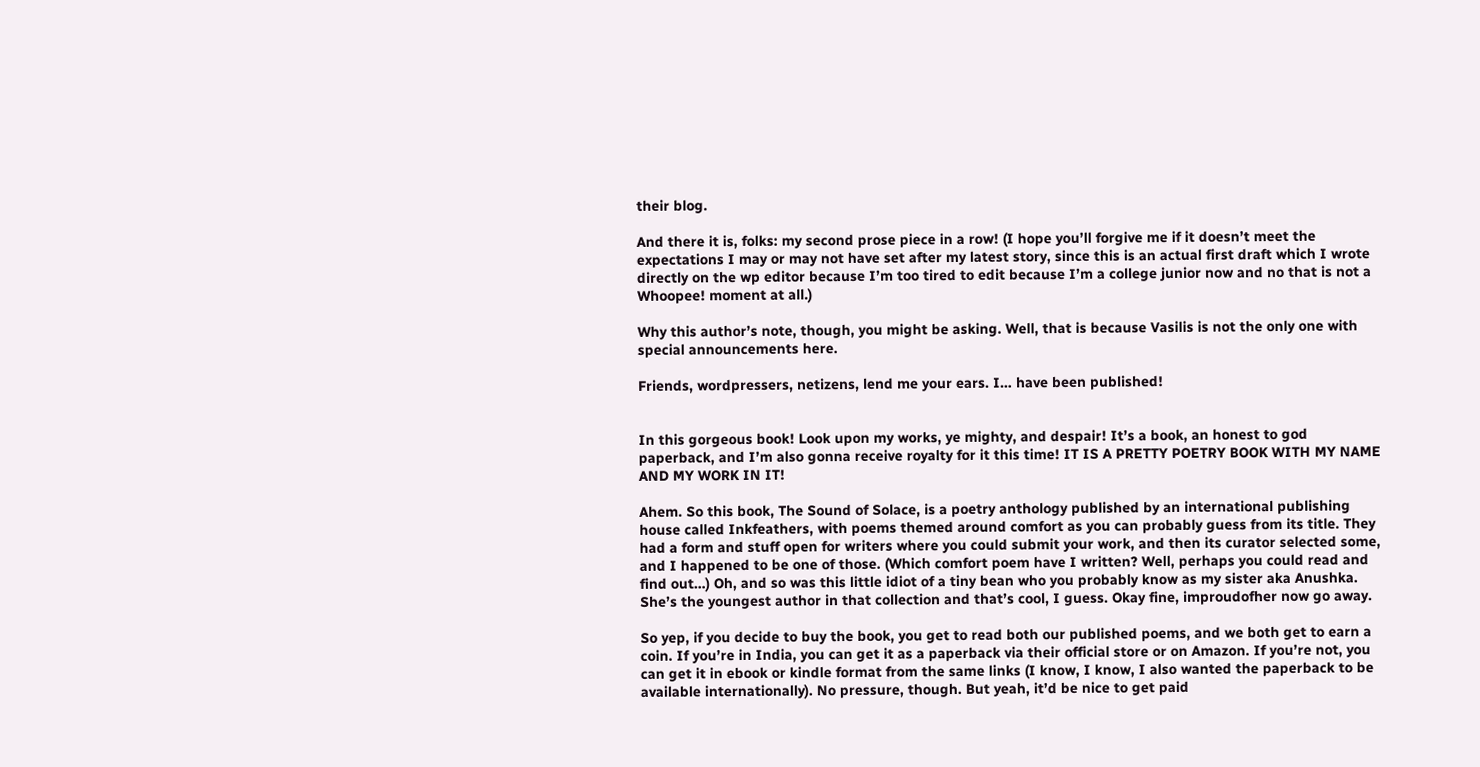their blog.

And there it is, folks: my second prose piece in a row! (I hope you’ll forgive me if it doesn’t meet the expectations I may or may not have set after my latest story, since this is an actual first draft which I wrote directly on the wp editor because I’m too tired to edit because I’m a college junior now and no that is not a Whoopee! moment at all.)

Why this author’s note, though, you might be asking. Well, that is because Vasilis is not the only one with special announcements here.

Friends, wordpressers, netizens, lend me your ears. I… have been published!


In this gorgeous book! Look upon my works, ye mighty, and despair! It’s a book, an honest to god paperback, and I’m also gonna receive royalty for it this time! IT IS A PRETTY POETRY BOOK WITH MY NAME AND MY WORK IN IT!

Ahem. So this book, The Sound of Solace, is a poetry anthology published by an international publishing house called Inkfeathers, with poems themed around comfort as you can probably guess from its title. They had a form and stuff open for writers where you could submit your work, and then its curator selected some, and I happened to be one of those. (Which comfort poem have I written? Well, perhaps you could read and find out…) Oh, and so was this little idiot of a tiny bean who you probably know as my sister aka Anushka. She’s the youngest author in that collection and that’s cool, I guess. Okay fine, improudofher now go away.

So yep, if you decide to buy the book, you get to read both our published poems, and we both get to earn a coin. If you’re in India, you can get it as a paperback via their official store or on Amazon. If you’re not, you can get it in ebook or kindle format from the same links (I know, I know, I also wanted the paperback to be available internationally). No pressure, though. But yeah, it’d be nice to get paid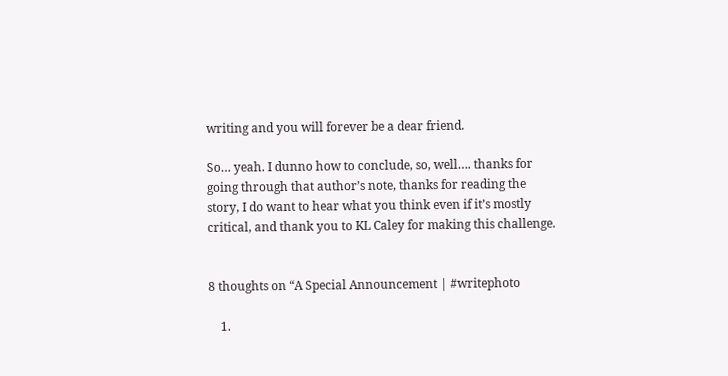writing and you will forever be a dear friend.

So… yeah. I dunno how to conclude, so, well…. thanks for going through that author’s note, thanks for reading the story, I do want to hear what you think even if it’s mostly critical, and thank you to KL Caley for making this challenge.


8 thoughts on “A Special Announcement | #writephoto

    1.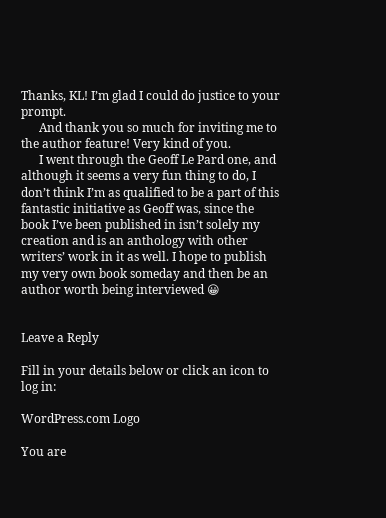Thanks, KL! I’m glad I could do justice to your prompt.
      And thank you so much for inviting me to the author feature! Very kind of you.
      I went through the Geoff Le Pard one, and although it seems a very fun thing to do, I don’t think I’m as qualified to be a part of this fantastic initiative as Geoff was, since the book I’ve been published in isn’t solely my creation and is an anthology with other writers’ work in it as well. I hope to publish my very own book someday and then be an author worth being interviewed 😀


Leave a Reply

Fill in your details below or click an icon to log in:

WordPress.com Logo

You are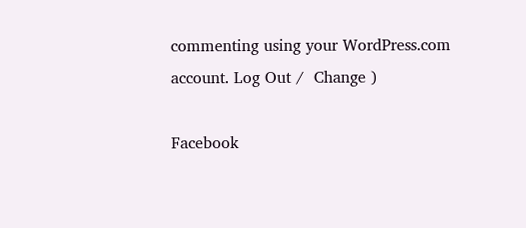commenting using your WordPress.com account. Log Out /  Change )

Facebook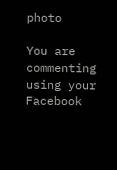photo

You are commenting using your Facebook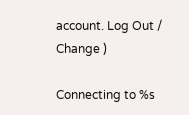account. Log Out /  Change )

Connecting to %s